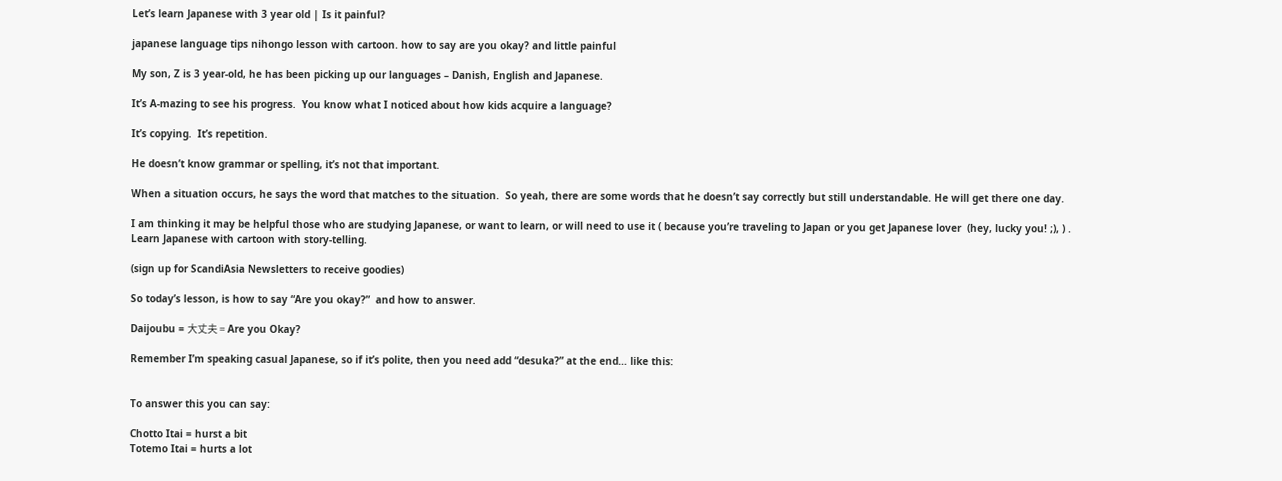Let’s learn Japanese with 3 year old | Is it painful?

japanese language tips nihongo lesson with cartoon. how to say are you okay? and little painful

My son, Z is 3 year-old, he has been picking up our languages – Danish, English and Japanese.

It’s A-mazing to see his progress.  You know what I noticed about how kids acquire a language?

It’s copying.  It’s repetition.

He doesn’t know grammar or spelling, it’s not that important.

When a situation occurs, he says the word that matches to the situation.  So yeah, there are some words that he doesn’t say correctly but still understandable. He will get there one day.

I am thinking it may be helpful those who are studying Japanese, or want to learn, or will need to use it ( because you’re traveling to Japan or you get Japanese lover  (hey, lucky you! ;), ) .  Learn Japanese with cartoon with story-telling.

(sign up for ScandiAsia Newsletters to receive goodies)

So today’s lesson, is how to say “Are you okay?”  and how to answer.

Daijoubu = 大丈夫 = Are you Okay?

Remember I’m speaking casual Japanese, so if it’s polite, then you need add “desuka?” at the end… like this:


To answer this you can say:

Chotto Itai = hurst a bit
Totemo Itai = hurts a lot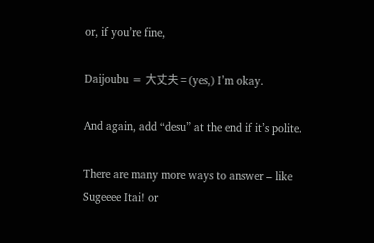or, if you’re fine,

Daijoubu = 大丈夫 = (yes,) I’m okay.

And again, add “desu” at the end if it’s polite.

There are many more ways to answer – like Sugeeee Itai! or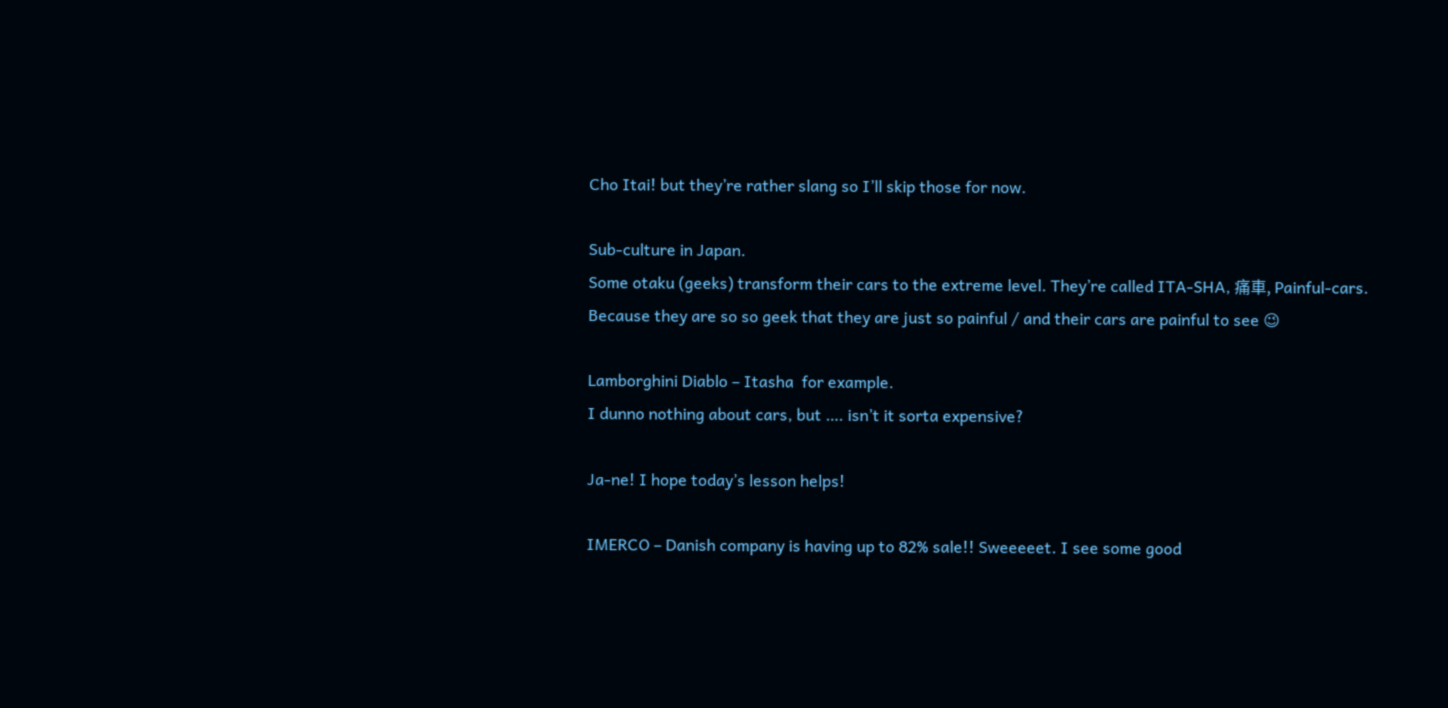Cho Itai! but they’re rather slang so I’ll skip those for now.

Sub-culture in Japan.
Some otaku (geeks) transform their cars to the extreme level. They’re called ITA-SHA, 痛車, Painful-cars.  Because they are so so geek that they are just so painful / and their cars are painful to see 😉

Lamborghini Diablo – Itasha  for example.
I dunno nothing about cars, but …. isn’t it sorta expensive?

Ja-ne! I hope today’s lesson helps!

IMERCO – Danish company is having up to 82% sale!! Sweeeeet. I see some good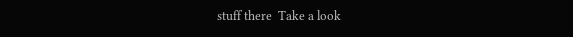stuff there  Take a look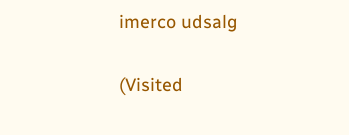imerco udsalg

(Visited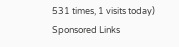531 times, 1 visits today)
Sponsored Links